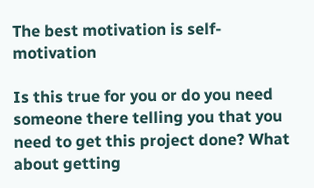The best motivation is self-motivation

Is this true for you or do you need someone there telling you that you need to get this project done? What about getting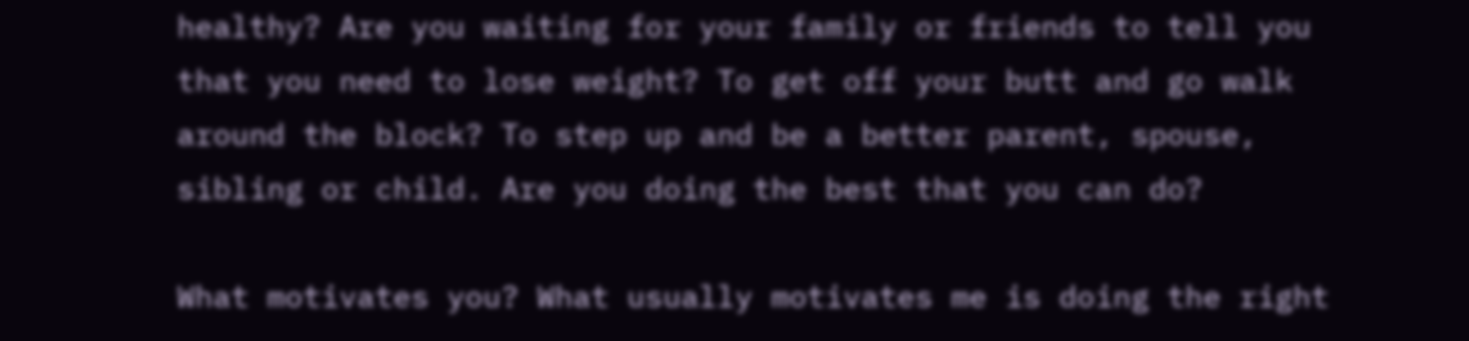healthy? Are you waiting for your family or friends to tell you that you need to lose weight? To get off your butt and go walk around the block? To step up and be a better parent, spouse, sibling or child. Are you doing the best that you can do?

What motivates you? What usually motivates me is doing the right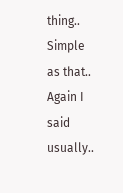thing.. Simple as that.. Again I said usually..